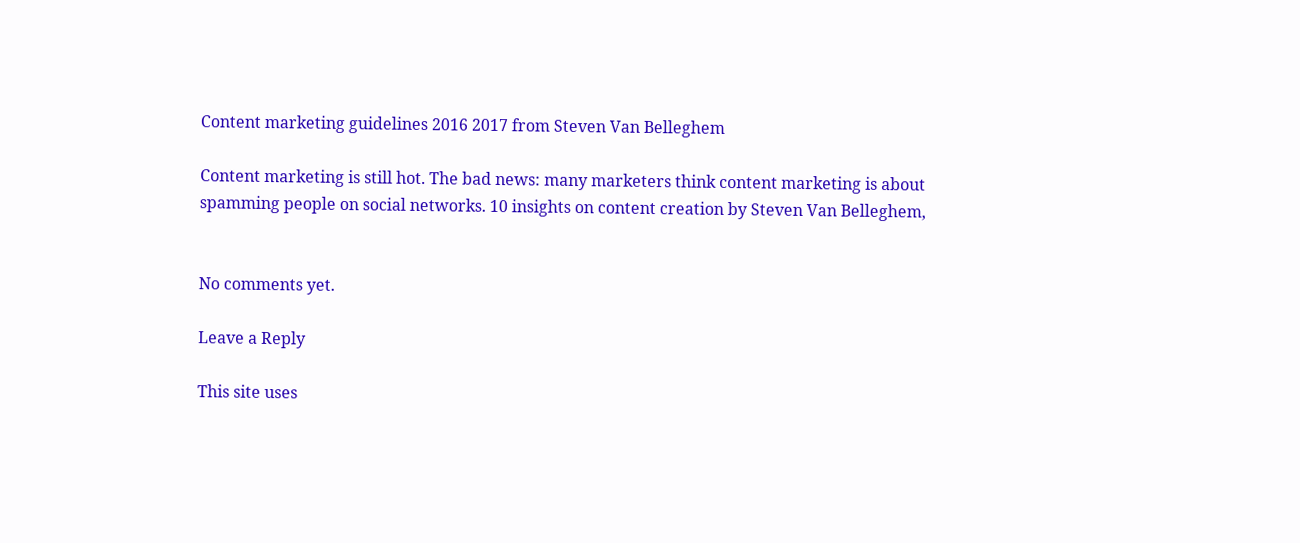Content marketing guidelines 2016 2017 from Steven Van Belleghem

Content marketing is still hot. The bad news: many marketers think content marketing is about spamming people on social networks. 10 insights on content creation by Steven Van Belleghem,


No comments yet.

Leave a Reply

This site uses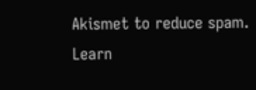Akismet to reduce spam. Learn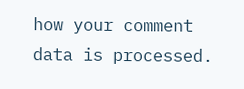how your comment data is processed.